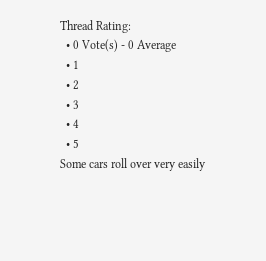Thread Rating:
  • 0 Vote(s) - 0 Average
  • 1
  • 2
  • 3
  • 4
  • 5
Some cars roll over very easily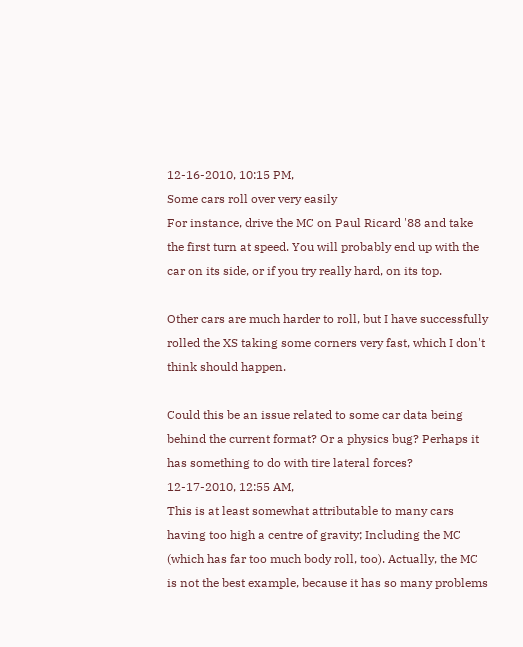12-16-2010, 10:15 PM,
Some cars roll over very easily
For instance, drive the MC on Paul Ricard '88 and take the first turn at speed. You will probably end up with the car on its side, or if you try really hard, on its top.

Other cars are much harder to roll, but I have successfully rolled the XS taking some corners very fast, which I don't think should happen.

Could this be an issue related to some car data being behind the current format? Or a physics bug? Perhaps it has something to do with tire lateral forces?
12-17-2010, 12:55 AM,
This is at least somewhat attributable to many cars having too high a centre of gravity; Including the MC (which has far too much body roll, too). Actually, the MC is not the best example, because it has so many problems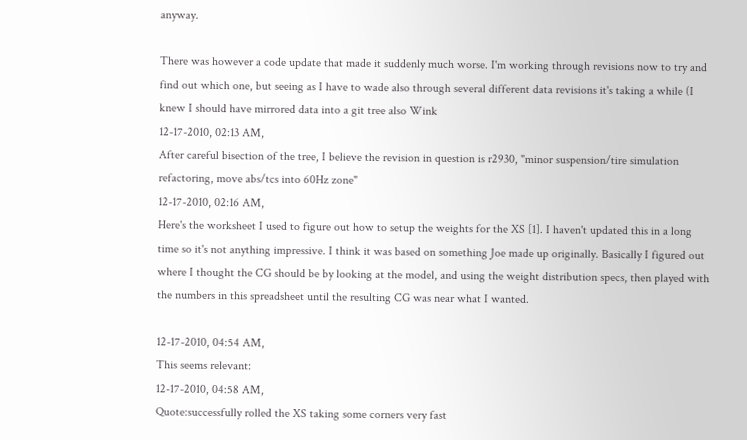anyway.

There was however a code update that made it suddenly much worse. I'm working through revisions now to try and find out which one, but seeing as I have to wade also through several different data revisions it's taking a while (I knew I should have mirrored data into a git tree also Wink
12-17-2010, 02:13 AM,
After careful bisection of the tree, I believe the revision in question is r2930, "minor suspension/tire simulation refactoring, move abs/tcs into 60Hz zone"
12-17-2010, 02:16 AM,
Here's the worksheet I used to figure out how to setup the weights for the XS [1]. I haven't updated this in a long time so it's not anything impressive. I think it was based on something Joe made up originally. Basically I figured out where I thought the CG should be by looking at the model, and using the weight distribution specs, then played with the numbers in this spreadsheet until the resulting CG was near what I wanted.

12-17-2010, 04:54 AM,
This seems relevant:
12-17-2010, 04:58 AM,
Quote:successfully rolled the XS taking some corners very fast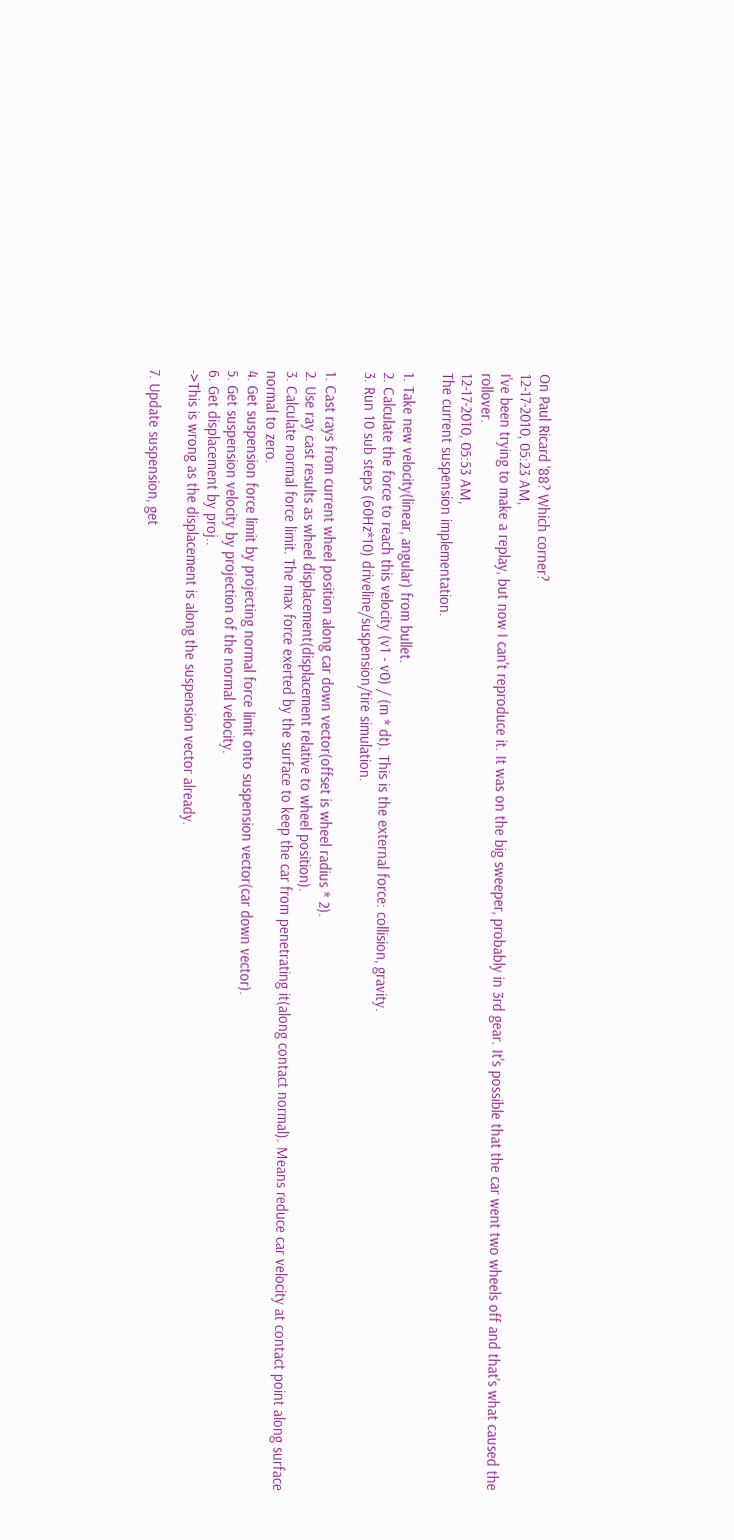On Paul Ricard '88? Which corner?
12-17-2010, 05:23 AM,
I've been trying to make a replay, but now I can't reproduce it. It was on the big sweeper, probably in 3rd gear. It's possible that the car went two wheels off and that's what caused the rollover.
12-17-2010, 05:53 AM,
The current suspension implementation.

1. Take new velocity(linear, angular) from bullet.
2. Calculate the force to reach this velocity (v1 - v0) / (m * dt). This is the external force: collision, gravity.
3. Run 10 sub steps (60Hz*10) driveline/suspension/tire simulation.

1. Cast rays from current wheel position along car down vector(offset is wheel radius * 2).
2. Use ray cast results as wheel displacement(displacement relative to wheel position).
3. Calculate normal force limit. The max force exerted by the surface to keep the car from penetrating it(along contact normal). Means reduce car velocity at contact point along surface normal to zero.
4. Get suspension force limit by projecting normal force limit onto suspension vector(car down vector).
5. Get suspension velocity by projection of the normal velocity.
6. Get displacement by proj..
->This is wrong as the displacement is along the suspension vector already.

7. Update suspension, get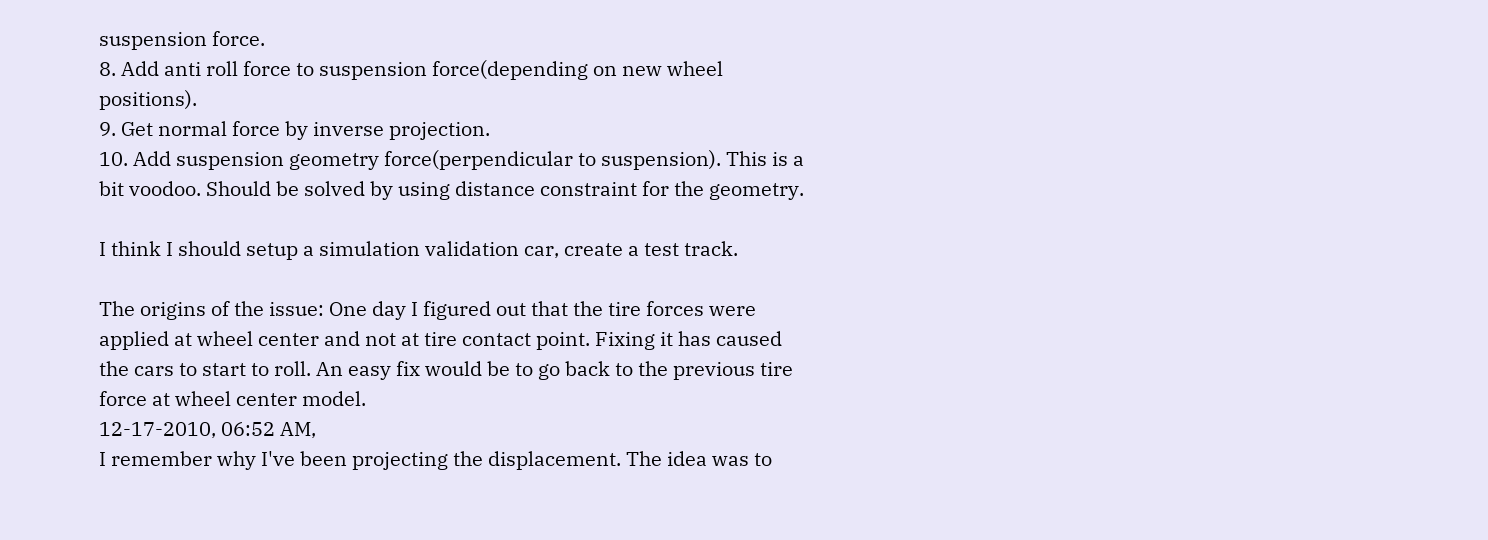suspension force.
8. Add anti roll force to suspension force(depending on new wheel positions).
9. Get normal force by inverse projection.
10. Add suspension geometry force(perpendicular to suspension). This is a bit voodoo. Should be solved by using distance constraint for the geometry.

I think I should setup a simulation validation car, create a test track.

The origins of the issue: One day I figured out that the tire forces were applied at wheel center and not at tire contact point. Fixing it has caused the cars to start to roll. An easy fix would be to go back to the previous tire force at wheel center model.
12-17-2010, 06:52 AM,
I remember why I've been projecting the displacement. The idea was to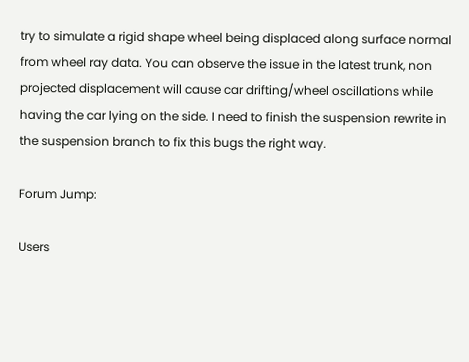try to simulate a rigid shape wheel being displaced along surface normal from wheel ray data. You can observe the issue in the latest trunk, non projected displacement will cause car drifting/wheel oscillations while having the car lying on the side. I need to finish the suspension rewrite in the suspension branch to fix this bugs the right way.

Forum Jump:

Users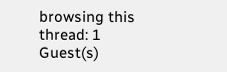browsing this thread: 1 Guest(s)